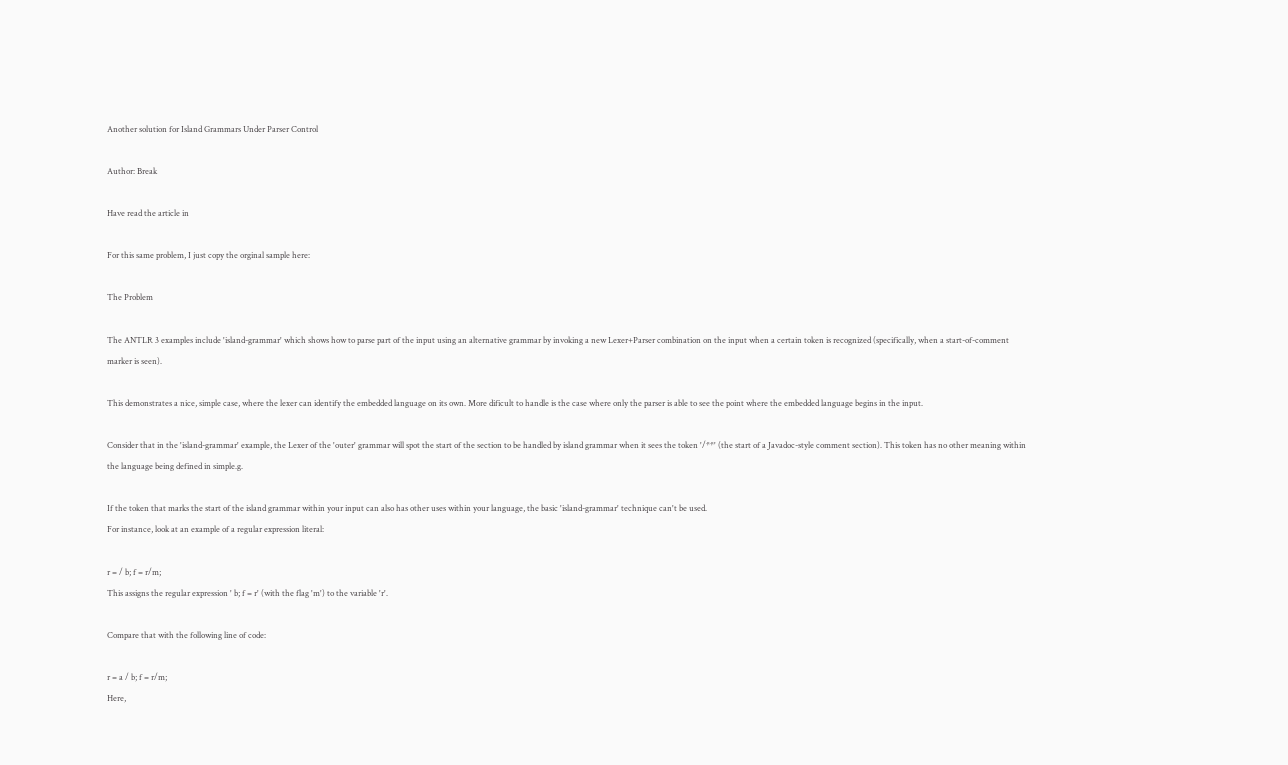Another solution for Island Grammars Under Parser Control

Author: Break

Have read the article in

For this same problem, I just copy the orginal sample here:

The Problem

The ANTLR 3 examples include 'island-grammar' which shows how to parse part of the input using an alternative grammar by invoking a new Lexer+Parser combination on the input when a certain token is recognized (specifically, when a start-of-comment marker is seen).

This demonstrates a nice, simple case, where the lexer can identify the embedded language on its own. More dificult to handle is the case where only the parser is able to see the point where the embedded language begins in the input.

Consider that in the 'island-grammar' example, the Lexer of the 'outer' grammar will spot the start of the section to be handled by island grammar when it sees the token '/**' (the start of a Javadoc-style comment section). This token has no other meaning within the language being defined in simple.g.

If the token that marks the start of the island grammar within your input can also has other uses within your language, the basic 'island-grammar' technique can't be used.
For instance, look at an example of a regular expression literal:

r = / b; f = r/m;
This assigns the regular expression ' b; f = r' (with the flag 'm') to the variable 'r'.

Compare that with the following line of code:

r = a / b; f = r/m;
Here,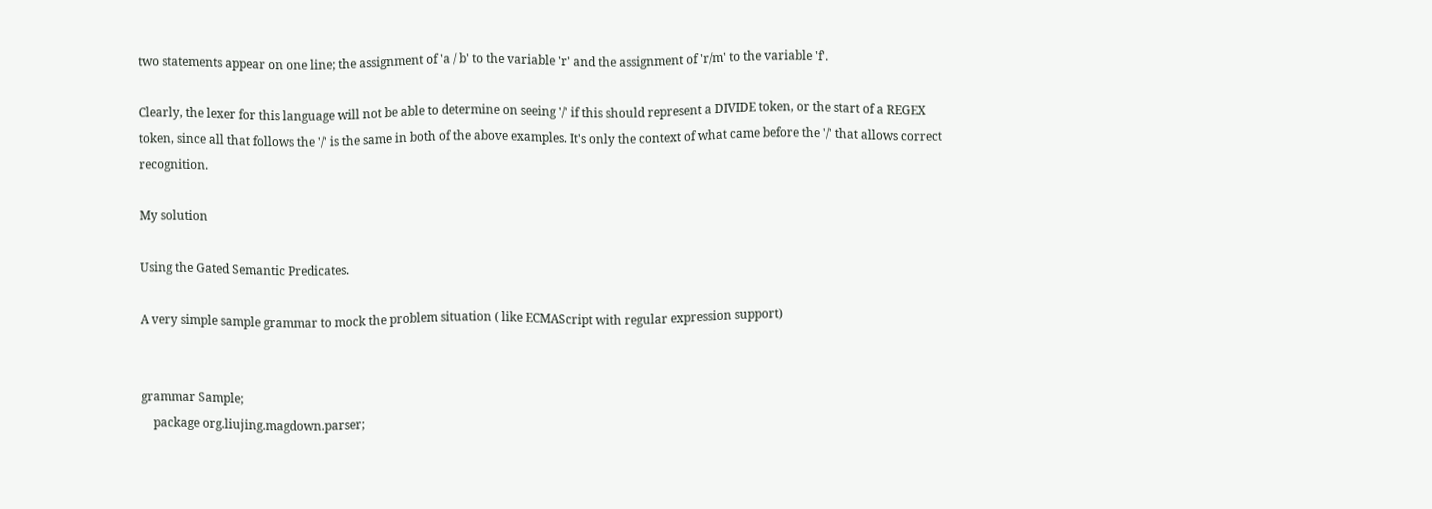two statements appear on one line; the assignment of 'a / b' to the variable 'r' and the assignment of 'r/m' to the variable 'f'.

Clearly, the lexer for this language will not be able to determine on seeing '/' if this should represent a DIVIDE token, or the start of a REGEX token, since all that follows the '/' is the same in both of the above examples. It's only the context of what came before the '/' that allows correct recognition.

My solution

Using the Gated Semantic Predicates.

A very simple sample grammar to mock the problem situation ( like ECMAScript with regular expression support)


grammar Sample;
    package org.liujing.magdown.parser;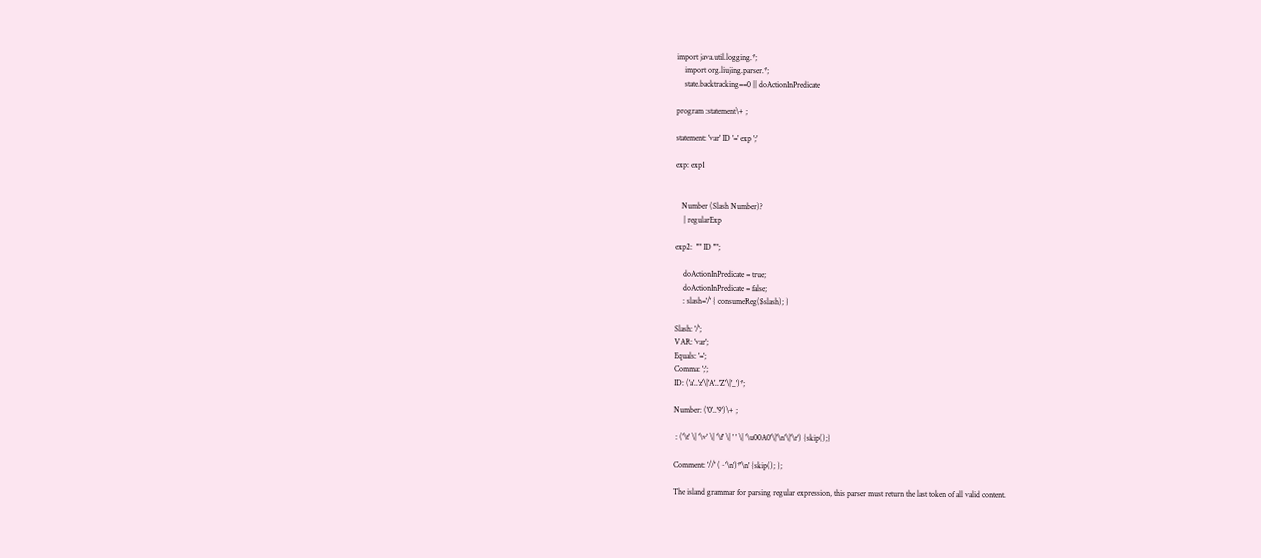import java.util.logging.*;
    import org.liujing.parser.*;
    state.backtracking==0 || doActionInPredicate

program :statement\+ ;

statement: 'var' ID '=' exp ';'

exp: exp1


   Number (Slash Number)?
    | regularExp

exp2:  '"' ID '"';

    doActionInPredicate = true;
    doActionInPredicate = false;
    : slash='/' { consumeReg($slash); }

Slash: '/';
VAR: 'var';
Equals: '=';
Comma: ';';
ID: ('a'..'z'\|'A'..'Z'\|'_')*;

Number: ('0'..'9')\+ ;

 : ('\t' \| '\v' \| '\f' \| ' ' \| '\u00A0'\|'\n'\|'\r') {skip();}

Comment: '//' (~'\n')*'\n' {skip(); };

The island grammar for parsing regular expression, this parser must return the last token of all valid content.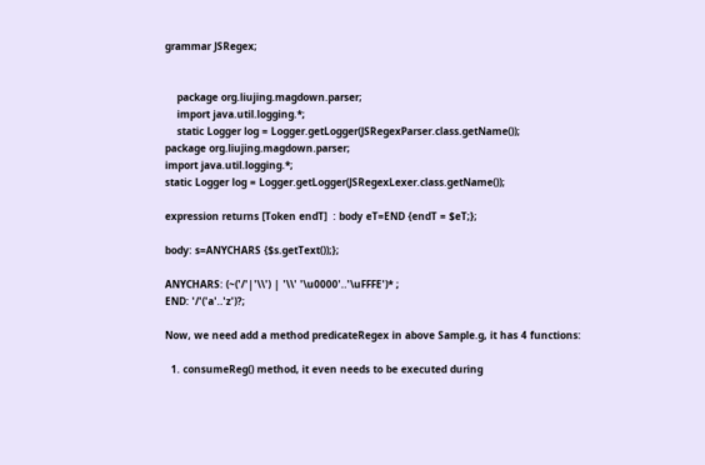grammar JSRegex;


    package org.liujing.magdown.parser;
    import java.util.logging.*;
    static Logger log = Logger.getLogger(JSRegexParser.class.getName());
package org.liujing.magdown.parser;
import java.util.logging.*;
static Logger log = Logger.getLogger(JSRegexLexer.class.getName());

expression returns [Token endT]  : body eT=END {endT = $eT;};

body: s=ANYCHARS {$s.getText());};

ANYCHARS: (~('/'|'\\') | '\\' '\u0000'..'\uFFFE')* ;
END: '/'('a'..'z')?;

Now, we need add a method predicateRegex in above Sample.g, it has 4 functions:

  1. consumeReg() method, it even needs to be executed during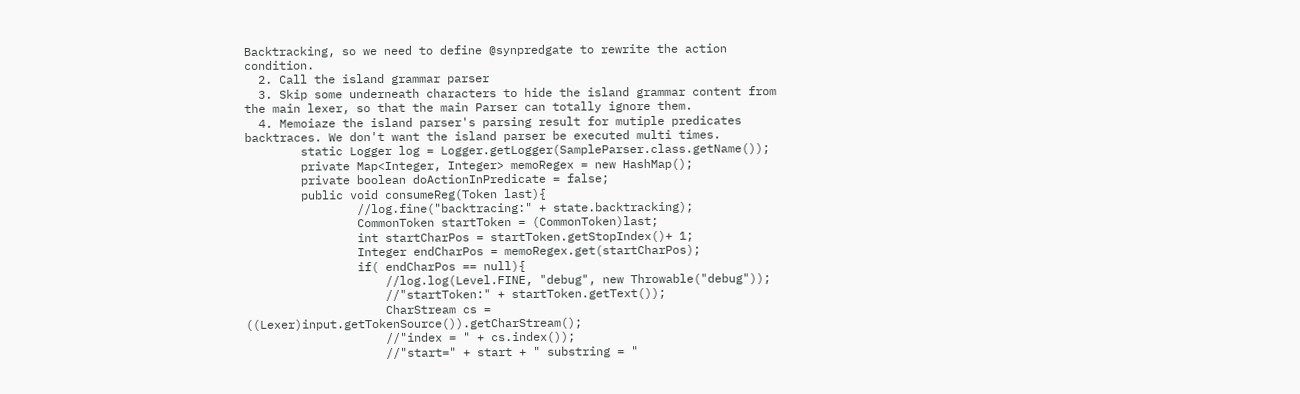Backtracking, so we need to define @synpredgate to rewrite the action condition.
  2. Call the island grammar parser
  3. Skip some underneath characters to hide the island grammar content from the main lexer, so that the main Parser can totally ignore them.
  4. Memoiaze the island parser's parsing result for mutiple predicates backtraces. We don't want the island parser be executed multi times.
        static Logger log = Logger.getLogger(SampleParser.class.getName());
        private Map<Integer, Integer> memoRegex = new HashMap();
        private boolean doActionInPredicate = false;
        public void consumeReg(Token last){
                //log.fine("backtracing:" + state.backtracking);
                CommonToken startToken = (CommonToken)last;
                int startCharPos = startToken.getStopIndex()+ 1;
                Integer endCharPos = memoRegex.get(startCharPos);
                if( endCharPos == null){
                    //log.log(Level.FINE, "debug", new Throwable("debug"));
                    //"startToken:" + startToken.getText());
                    CharStream cs = ((Lexer)input.getTokenSource()).getCharStream();
                    //"index = " + cs.index());
                    //"start=" + start + " substring = "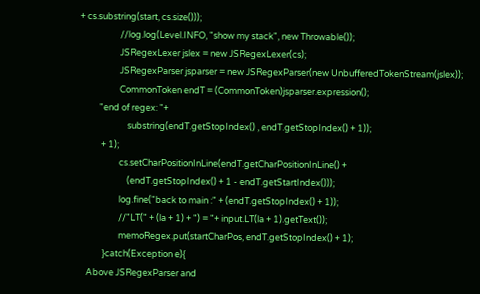+ cs.substring(start, cs.size()));
                    //log.log(Level.INFO, "show my stack", new Throwable());
                    JSRegexLexer jslex = new JSRegexLexer(cs);
                    JSRegexParser jsparser = new JSRegexParser(new UnbufferedTokenStream(jslex));
                    CommonToken endT = (CommonToken)jsparser.expression();
          "end of regex: "+
                        substring(endT.getStopIndex() , endT.getStopIndex() + 1));
           + 1);
                    cs.setCharPositionInLine(endT.getCharPositionInLine() +
                        (endT.getStopIndex() + 1 - endT.getStartIndex()));
                    log.fine("back to main :" + (endT.getStopIndex() + 1));
                    //"LT(" + (la + 1) + ") = "+ input.LT(la + 1).getText());
                    memoRegex.put(startCharPos, endT.getStopIndex() + 1);
            }catch(Exception e){
    Above JSRegexParser and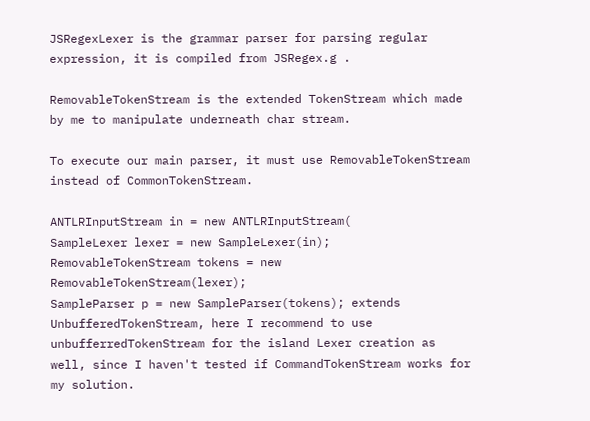JSRegexLexer is the grammar parser for parsing regular expression, it is compiled from JSRegex.g .

RemovableTokenStream is the extended TokenStream which made by me to manipulate underneath char stream.

To execute our main parser, it must use RemovableTokenStream instead of CommonTokenStream.

ANTLRInputStream in = new ANTLRInputStream(
SampleLexer lexer = new SampleLexer(in);
RemovableTokenStream tokens = new RemovableTokenStream(lexer);
SampleParser p = new SampleParser(tokens); extends UnbufferedTokenStream, here I recommend to use unbufferredTokenStream for the island Lexer creation as well, since I haven't tested if CommandTokenStream works for my solution.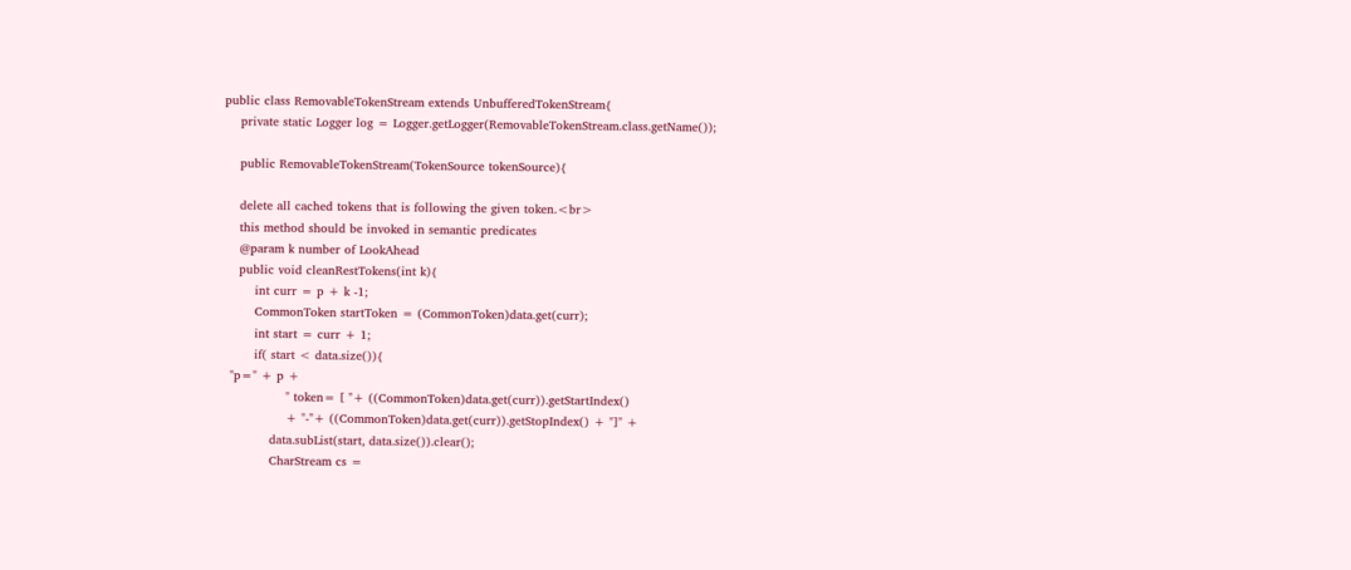public class RemovableTokenStream extends UnbufferedTokenStream{
    private static Logger log = Logger.getLogger(RemovableTokenStream.class.getName());

    public RemovableTokenStream(TokenSource tokenSource){

    delete all cached tokens that is following the given token.<br>
    this method should be invoked in semantic predicates
    @param k number of LookAhead
    public void cleanRestTokens(int k){
        int curr = p + k -1;
        CommonToken startToken = (CommonToken)data.get(curr);
        int start = curr + 1;
        if( start < data.size()){
  "p=" + p +
                " token= [ "+ ((CommonToken)data.get(curr)).getStartIndex()
                + "-"+ ((CommonToken)data.get(curr)).getStopIndex() + "]" +
            data.subList(start, data.size()).clear();
            CharStream cs =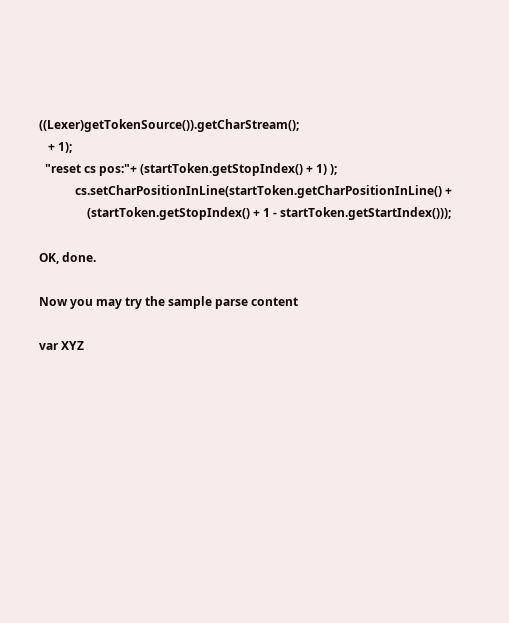((Lexer)getTokenSource()).getCharStream();
   + 1);
  "reset cs pos:"+ (startToken.getStopIndex() + 1) );
            cs.setCharPositionInLine(startToken.getCharPositionInLine() +
                (startToken.getStopIndex() + 1 - startToken.getStartIndex()));

OK, done.

Now you may try the sample parse content

var XYZ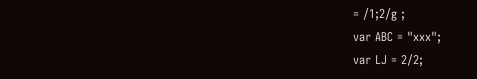= /1;2/g ;
var ABC = "xxx";
var LJ = 2/2;